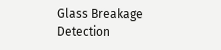Glass Breakage Detection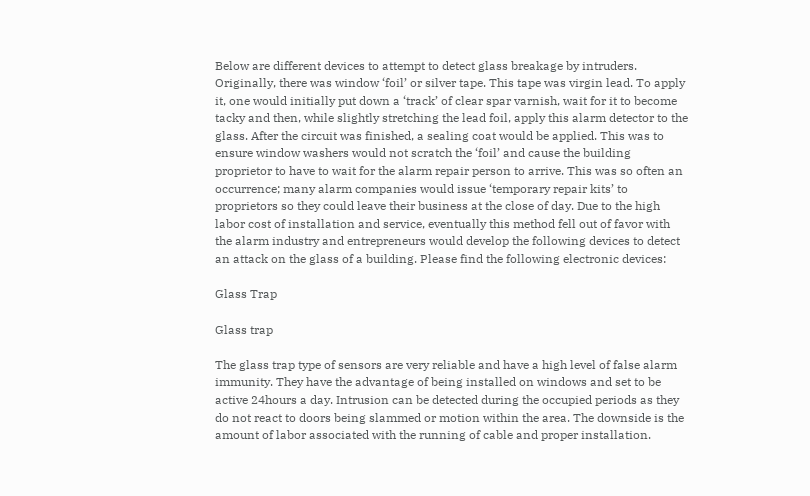Below are different devices to attempt to detect glass breakage by intruders. Originally, there was window ‘foil’ or silver tape. This tape was virgin lead. To apply it, one would initially put down a ‘track’ of clear spar varnish, wait for it to become tacky and then, while slightly stretching the lead foil, apply this alarm detector to the glass. After the circuit was finished, a sealing coat would be applied. This was to ensure window washers would not scratch the ‘foil’ and cause the building proprietor to have to wait for the alarm repair person to arrive. This was so often an occurrence; many alarm companies would issue ‘temporary repair kits’ to proprietors so they could leave their business at the close of day. Due to the high labor cost of installation and service, eventually this method fell out of favor with the alarm industry and entrepreneurs would develop the following devices to detect an attack on the glass of a building. Please find the following electronic devices:

Glass Trap

Glass trap

The glass trap type of sensors are very reliable and have a high level of false alarm immunity. They have the advantage of being installed on windows and set to be active 24hours a day. Intrusion can be detected during the occupied periods as they do not react to doors being slammed or motion within the area. The downside is the amount of labor associated with the running of cable and proper installation.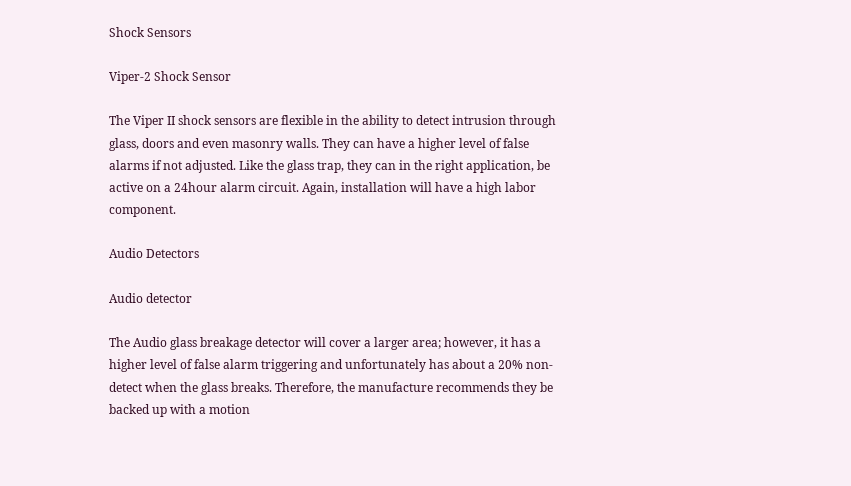Shock Sensors

Viper-2 Shock Sensor

The Viper II shock sensors are flexible in the ability to detect intrusion through glass, doors and even masonry walls. They can have a higher level of false alarms if not adjusted. Like the glass trap, they can in the right application, be active on a 24hour alarm circuit. Again, installation will have a high labor component.

Audio Detectors

Audio detector

The Audio glass breakage detector will cover a larger area; however, it has a higher level of false alarm triggering and unfortunately has about a 20% non-detect when the glass breaks. Therefore, the manufacture recommends they be backed up with a motion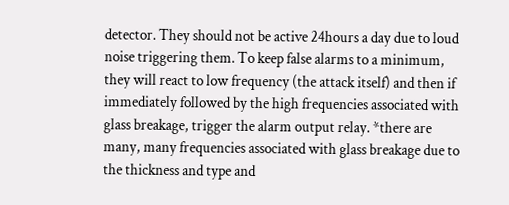detector. They should not be active 24hours a day due to loud noise triggering them. To keep false alarms to a minimum, they will react to low frequency (the attack itself) and then if immediately followed by the high frequencies associated with glass breakage, trigger the alarm output relay. *there are many, many frequencies associated with glass breakage due to the thickness and type and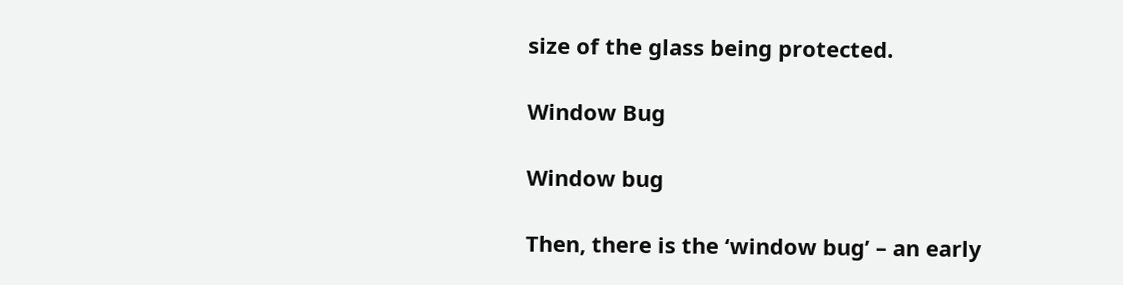size of the glass being protected.

Window Bug

Window bug

Then, there is the ‘window bug’ – an early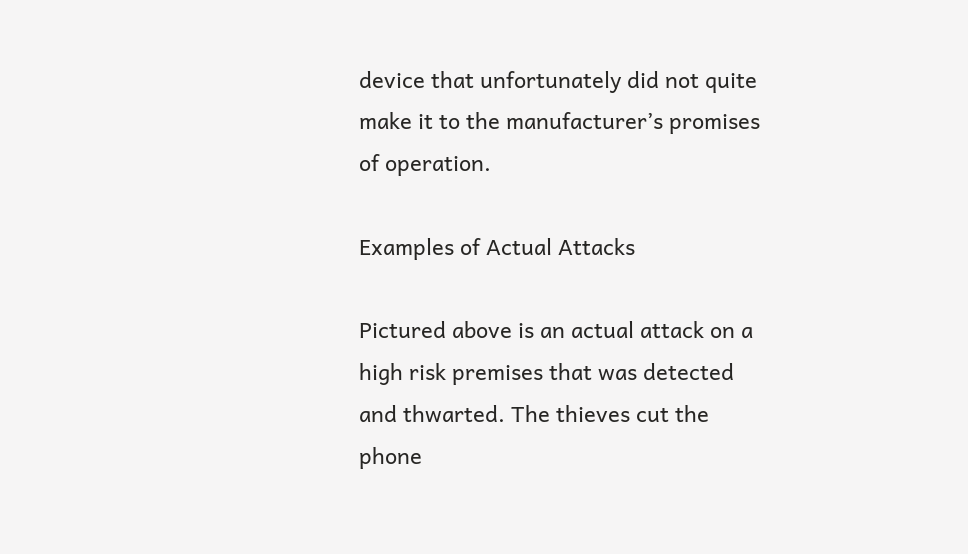device that unfortunately did not quite make it to the manufacturer’s promises of operation.

Examples of Actual Attacks

Pictured above is an actual attack on a high risk premises that was detected and thwarted. The thieves cut the phone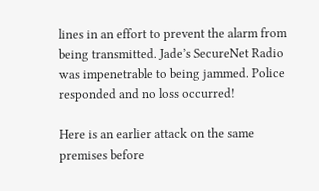lines in an effort to prevent the alarm from being transmitted. Jade’s SecureNet Radio was impenetrable to being jammed. Police responded and no loss occurred!

Here is an earlier attack on the same premises before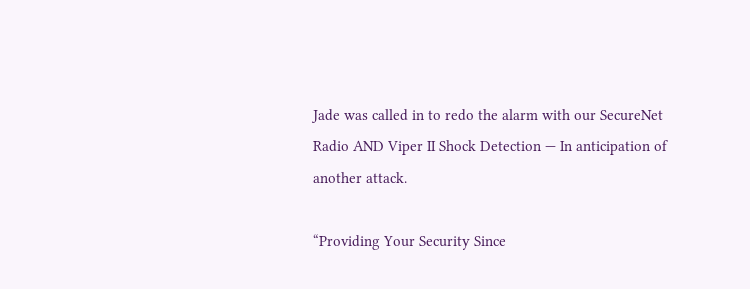Jade was called in to redo the alarm with our SecureNet Radio AND Viper II Shock Detection — In anticipation of another attack.

“Providing Your Security Since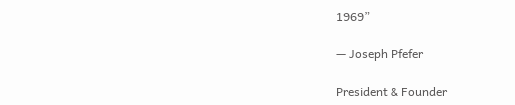1969”

— Joseph Pfefer

President & Founder